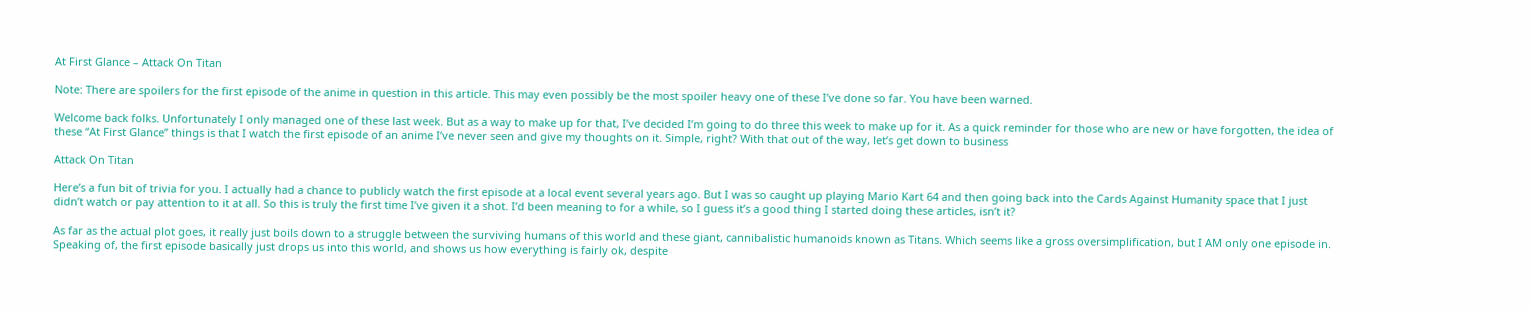At First Glance – Attack On Titan

Note: There are spoilers for the first episode of the anime in question in this article. This may even possibly be the most spoiler heavy one of these I’ve done so far. You have been warned.

Welcome back folks. Unfortunately I only managed one of these last week. But as a way to make up for that, I’ve decided I’m going to do three this week to make up for it. As a quick reminder for those who are new or have forgotten, the idea of these “At First Glance” things is that I watch the first episode of an anime I’ve never seen and give my thoughts on it. Simple, right? With that out of the way, let’s get down to business

Attack On Titan

Here’s a fun bit of trivia for you. I actually had a chance to publicly watch the first episode at a local event several years ago. But I was so caught up playing Mario Kart 64 and then going back into the Cards Against Humanity space that I just didn’t watch or pay attention to it at all. So this is truly the first time I’ve given it a shot. I’d been meaning to for a while, so I guess it’s a good thing I started doing these articles, isn’t it?

As far as the actual plot goes, it really just boils down to a struggle between the surviving humans of this world and these giant, cannibalistic humanoids known as Titans. Which seems like a gross oversimplification, but I AM only one episode in. Speaking of, the first episode basically just drops us into this world, and shows us how everything is fairly ok, despite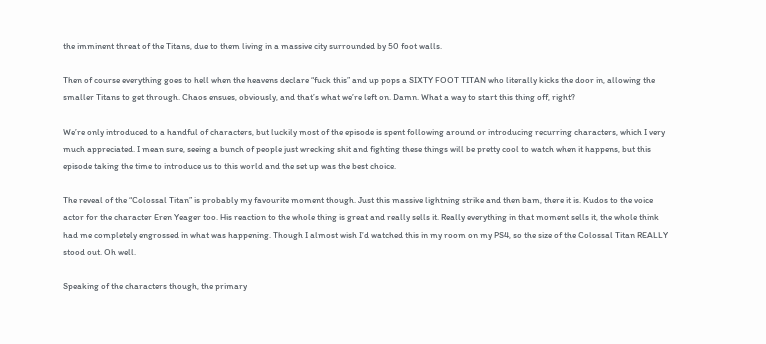the imminent threat of the Titans, due to them living in a massive city surrounded by 50 foot walls.

Then of course everything goes to hell when the heavens declare “fuck this” and up pops a SIXTY FOOT TITAN who literally kicks the door in, allowing the smaller Titans to get through. Chaos ensues, obviously, and that’s what we’re left on. Damn. What a way to start this thing off, right?

We’re only introduced to a handful of characters, but luckily most of the episode is spent following around or introducing recurring characters, which I very much appreciated. I mean sure, seeing a bunch of people just wrecking shit and fighting these things will be pretty cool to watch when it happens, but this episode taking the time to introduce us to this world and the set up was the best choice.

The reveal of the “Colossal Titan” is probably my favourite moment though. Just this massive lightning strike and then bam, there it is. Kudos to the voice actor for the character Eren Yeager too. His reaction to the whole thing is great and really sells it. Really everything in that moment sells it, the whole think had me completely engrossed in what was happening. Though I almost wish I’d watched this in my room on my PS4, so the size of the Colossal Titan REALLY stood out. Oh well.

Speaking of the characters though, the primary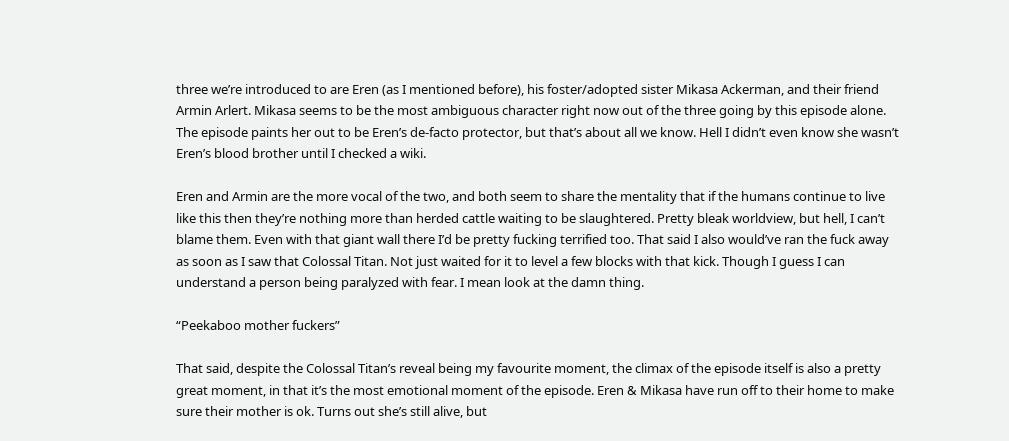three we’re introduced to are Eren (as I mentioned before), his foster/adopted sister Mikasa Ackerman, and their friend Armin Arlert. Mikasa seems to be the most ambiguous character right now out of the three going by this episode alone. The episode paints her out to be Eren’s de-facto protector, but that’s about all we know. Hell I didn’t even know she wasn’t Eren’s blood brother until I checked a wiki.

Eren and Armin are the more vocal of the two, and both seem to share the mentality that if the humans continue to live like this then they’re nothing more than herded cattle waiting to be slaughtered. Pretty bleak worldview, but hell, I can’t blame them. Even with that giant wall there I’d be pretty fucking terrified too. That said I also would’ve ran the fuck away as soon as I saw that Colossal Titan. Not just waited for it to level a few blocks with that kick. Though I guess I can understand a person being paralyzed with fear. I mean look at the damn thing.

“Peekaboo mother fuckers”

That said, despite the Colossal Titan’s reveal being my favourite moment, the climax of the episode itself is also a pretty great moment, in that it’s the most emotional moment of the episode. Eren & Mikasa have run off to their home to make sure their mother is ok. Turns out she’s still alive, but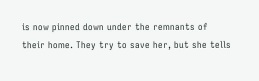is now pinned down under the remnants of their home. They try to save her, but she tells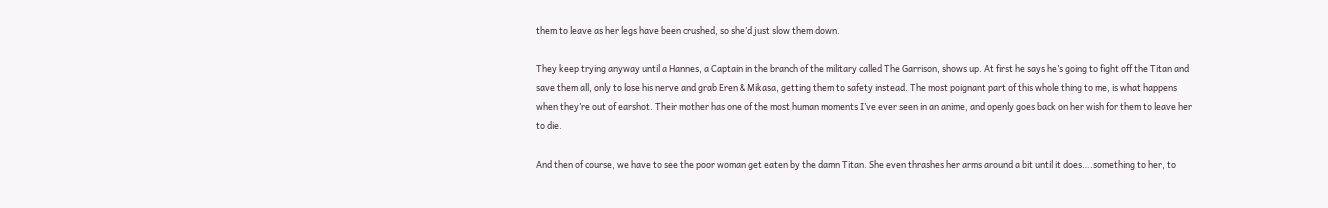them to leave as her legs have been crushed, so she’d just slow them down.

They keep trying anyway until a Hannes, a Captain in the branch of the military called The Garrison, shows up. At first he says he’s going to fight off the Titan and save them all, only to lose his nerve and grab Eren & Mikasa, getting them to safety instead. The most poignant part of this whole thing to me, is what happens when they’re out of earshot. Their mother has one of the most human moments I’ve ever seen in an anime, and openly goes back on her wish for them to leave her to die.

And then of course, we have to see the poor woman get eaten by the damn Titan. She even thrashes her arms around a bit until it does….something to her, to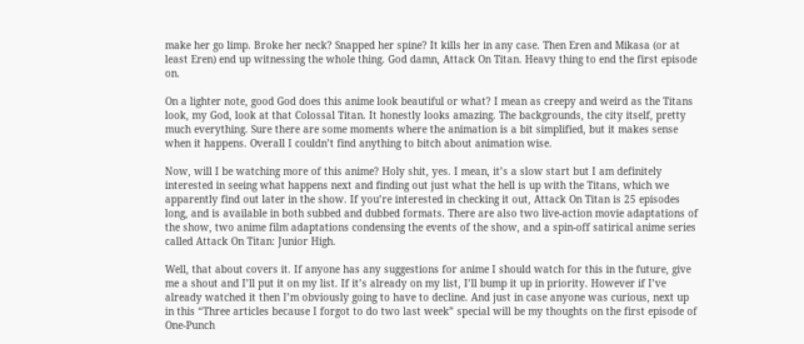make her go limp. Broke her neck? Snapped her spine? It kills her in any case. Then Eren and Mikasa (or at least Eren) end up witnessing the whole thing. God damn, Attack On Titan. Heavy thing to end the first episode on.

On a lighter note, good God does this anime look beautiful or what? I mean as creepy and weird as the Titans look, my God, look at that Colossal Titan. It honestly looks amazing. The backgrounds, the city itself, pretty much everything. Sure there are some moments where the animation is a bit simplified, but it makes sense when it happens. Overall I couldn’t find anything to bitch about animation wise.

Now, will I be watching more of this anime? Holy shit, yes. I mean, it’s a slow start but I am definitely interested in seeing what happens next and finding out just what the hell is up with the Titans, which we apparently find out later in the show. If you’re interested in checking it out, Attack On Titan is 25 episodes long, and is available in both subbed and dubbed formats. There are also two live-action movie adaptations of the show, two anime film adaptations condensing the events of the show, and a spin-off satirical anime series called Attack On Titan: Junior High.

Well, that about covers it. If anyone has any suggestions for anime I should watch for this in the future, give me a shout and I’ll put it on my list. If it’s already on my list, I’ll bump it up in priority. However if I’ve already watched it then I’m obviously going to have to decline. And just in case anyone was curious, next up in this “Three articles because I forgot to do two last week” special will be my thoughts on the first episode of One-Punch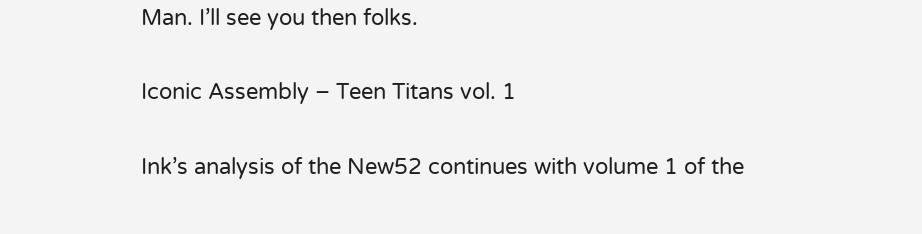Man. I’ll see you then folks.

Iconic Assembly – Teen Titans vol. 1

Ink’s analysis of the New52 continues with volume 1 of the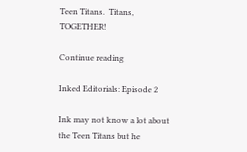Teen Titans.  Titans, TOGETHER!

Continue reading

Inked Editorials: Episode 2

Ink may not know a lot about the Teen Titans but he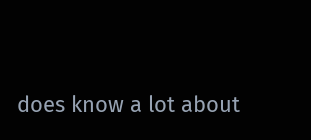does know a lot about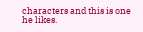characters and this is one he likes.